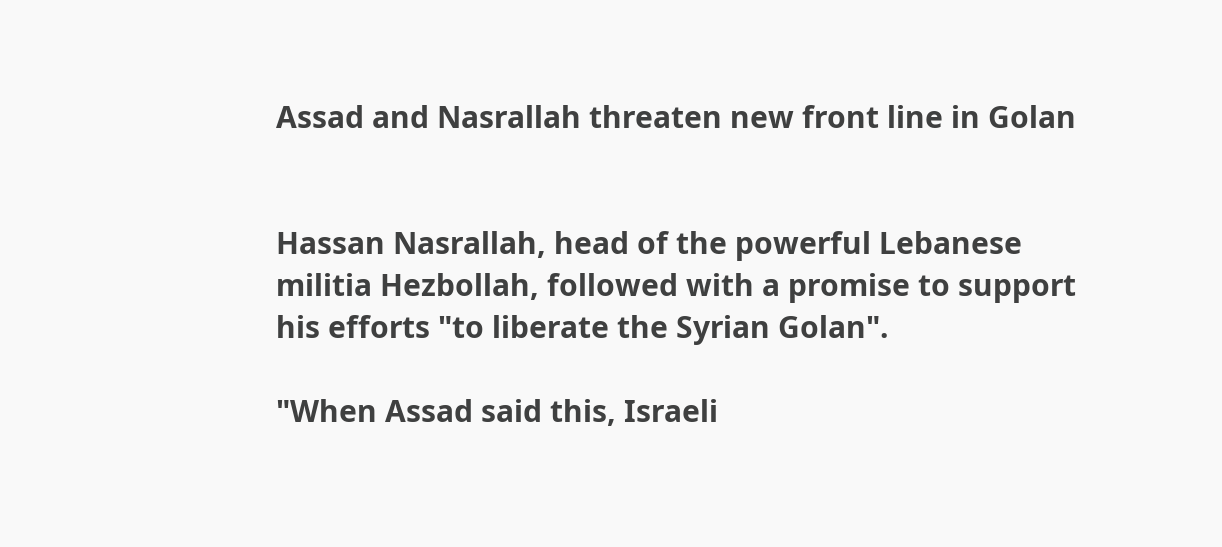Assad and Nasrallah threaten new front line in Golan


Hassan Nasrallah, head of the powerful Lebanese militia Hezbollah, followed with a promise to support his efforts "to liberate the Syrian Golan".

"When Assad said this, Israeli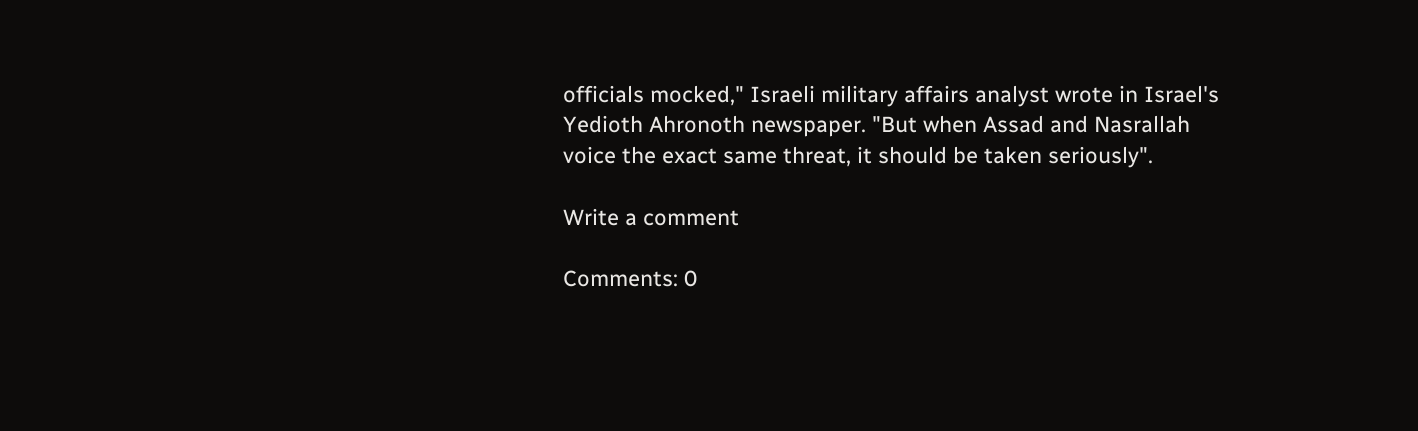officials mocked," Israeli military affairs analyst wrote in Israel's Yedioth Ahronoth newspaper. "But when Assad and Nasrallah voice the exact same threat, it should be taken seriously".

Write a comment

Comments: 0